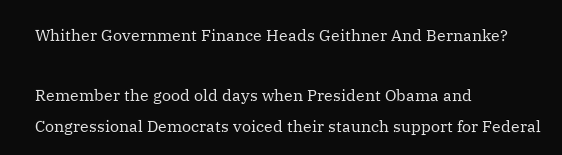Whither Government Finance Heads Geithner And Bernanke?

Remember the good old days when President Obama and Congressional Democrats voiced their staunch support for Federal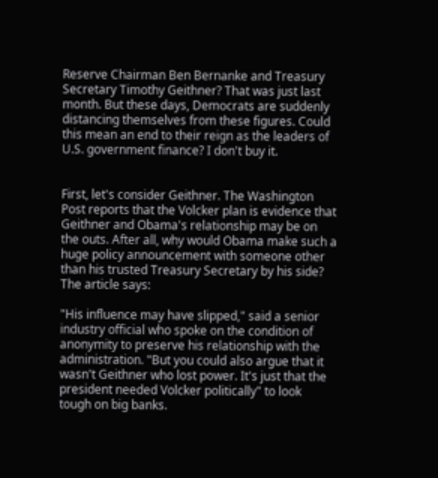Reserve Chairman Ben Bernanke and Treasury Secretary Timothy Geithner? That was just last month. But these days, Democrats are suddenly distancing themselves from these figures. Could this mean an end to their reign as the leaders of U.S. government finance? I don't buy it.


First, let's consider Geithner. The Washington Post reports that the Volcker plan is evidence that Geithner and Obama's relationship may be on the outs. After all, why would Obama make such a huge policy announcement with someone other than his trusted Treasury Secretary by his side? The article says:

"His influence may have slipped," said a senior industry official who spoke on the condition of anonymity to preserve his relationship with the administration. "But you could also argue that it wasn't Geithner who lost power. It's just that the president needed Volcker politically" to look tough on big banks.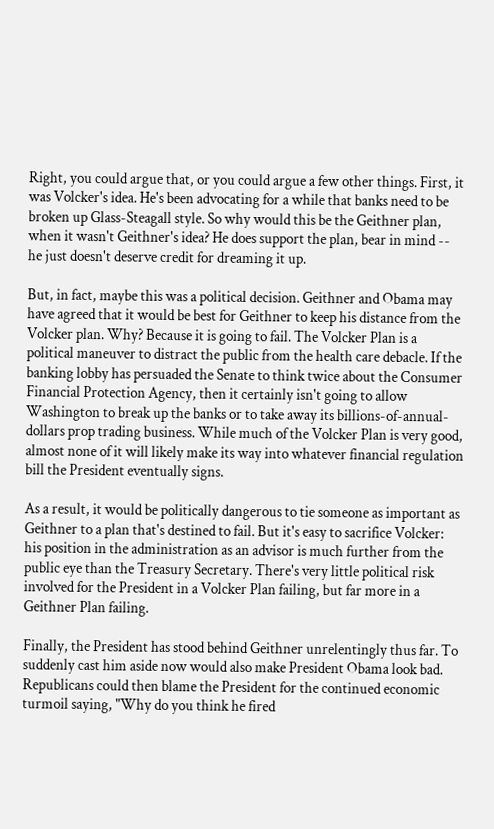Right, you could argue that, or you could argue a few other things. First, it was Volcker's idea. He's been advocating for a while that banks need to be broken up Glass-Steagall style. So why would this be the Geithner plan, when it wasn't Geithner's idea? He does support the plan, bear in mind -- he just doesn't deserve credit for dreaming it up.

But, in fact, maybe this was a political decision. Geithner and Obama may have agreed that it would be best for Geithner to keep his distance from the Volcker plan. Why? Because it is going to fail. The Volcker Plan is a political maneuver to distract the public from the health care debacle. If the banking lobby has persuaded the Senate to think twice about the Consumer Financial Protection Agency, then it certainly isn't going to allow Washington to break up the banks or to take away its billions-of-annual-dollars prop trading business. While much of the Volcker Plan is very good, almost none of it will likely make its way into whatever financial regulation bill the President eventually signs.

As a result, it would be politically dangerous to tie someone as important as Geithner to a plan that's destined to fail. But it's easy to sacrifice Volcker: his position in the administration as an advisor is much further from the public eye than the Treasury Secretary. There's very little political risk involved for the President in a Volcker Plan failing, but far more in a Geithner Plan failing.

Finally, the President has stood behind Geithner unrelentingly thus far. To suddenly cast him aside now would also make President Obama look bad. Republicans could then blame the President for the continued economic turmoil saying, "Why do you think he fired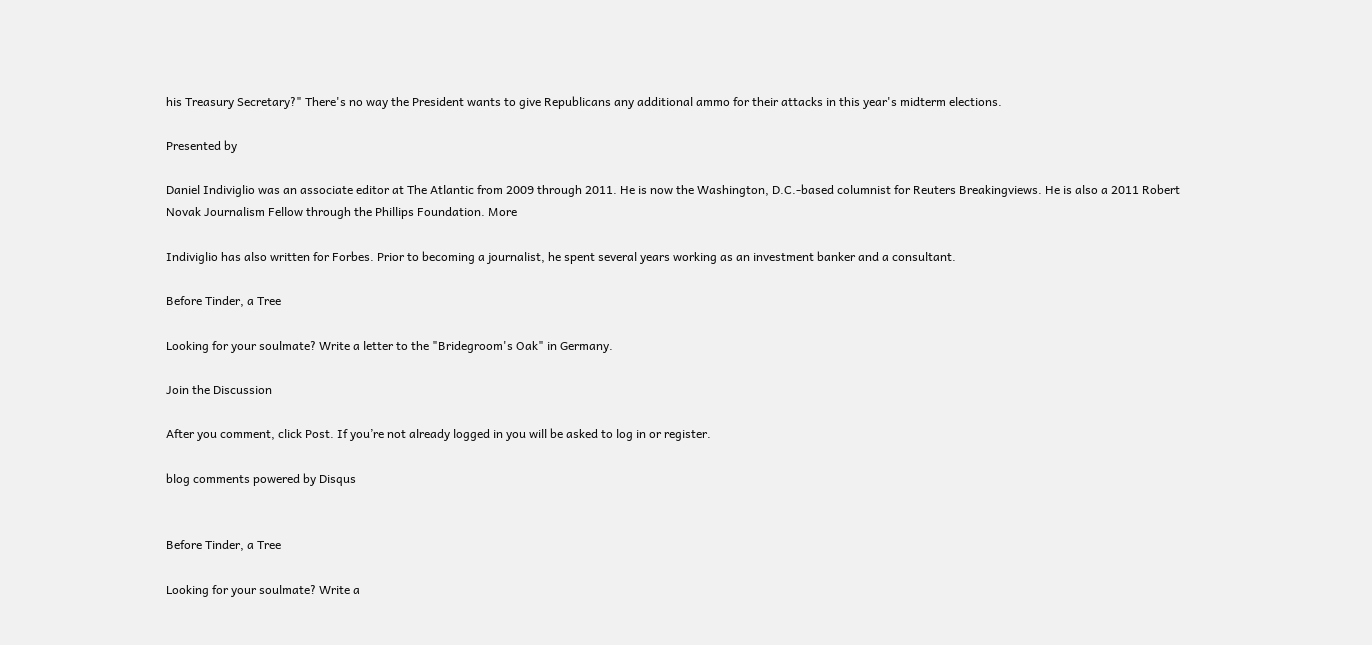his Treasury Secretary?" There's no way the President wants to give Republicans any additional ammo for their attacks in this year's midterm elections.

Presented by

Daniel Indiviglio was an associate editor at The Atlantic from 2009 through 2011. He is now the Washington, D.C.-based columnist for Reuters Breakingviews. He is also a 2011 Robert Novak Journalism Fellow through the Phillips Foundation. More

Indiviglio has also written for Forbes. Prior to becoming a journalist, he spent several years working as an investment banker and a consultant.

Before Tinder, a Tree

Looking for your soulmate? Write a letter to the "Bridegroom's Oak" in Germany.

Join the Discussion

After you comment, click Post. If you’re not already logged in you will be asked to log in or register.

blog comments powered by Disqus


Before Tinder, a Tree

Looking for your soulmate? Write a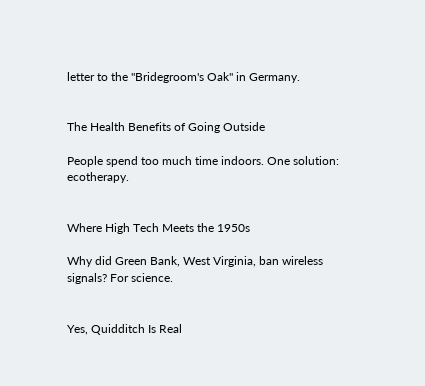letter to the "Bridegroom's Oak" in Germany.


The Health Benefits of Going Outside

People spend too much time indoors. One solution: ecotherapy.


Where High Tech Meets the 1950s

Why did Green Bank, West Virginia, ban wireless signals? For science.


Yes, Quidditch Is Real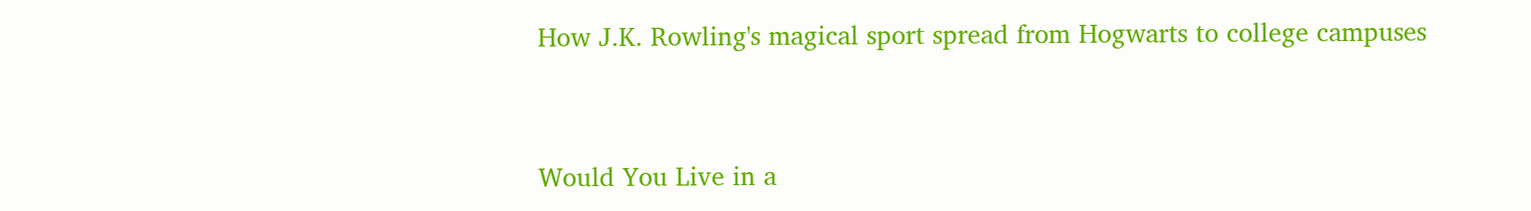How J.K. Rowling's magical sport spread from Hogwarts to college campuses


Would You Live in a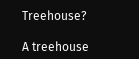Treehouse?

A treehouse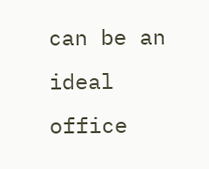can be an ideal office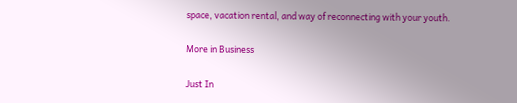space, vacation rental, and way of reconnecting with your youth.

More in Business

Just In